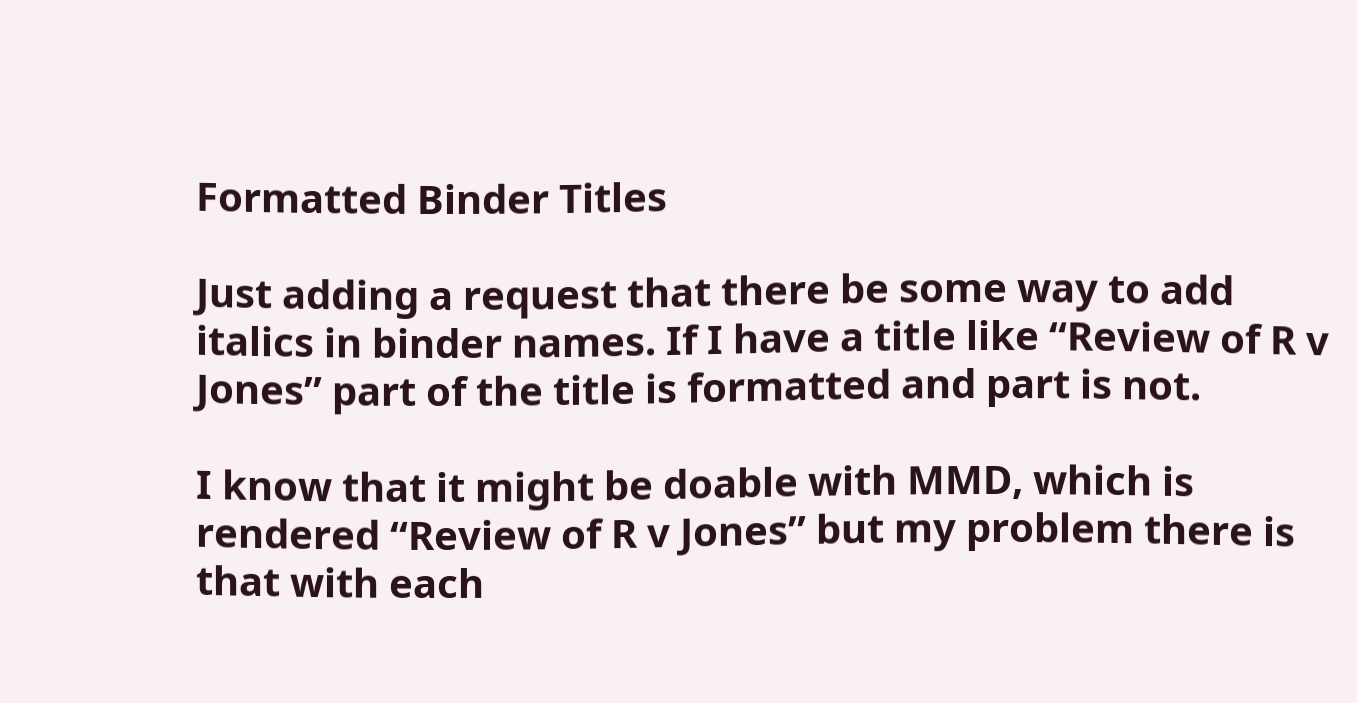Formatted Binder Titles

Just adding a request that there be some way to add italics in binder names. If I have a title like “Review of R v Jones” part of the title is formatted and part is not.

I know that it might be doable with MMD, which is rendered “Review of R v Jones” but my problem there is that with each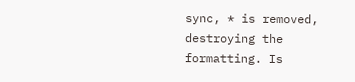sync, * is removed, destroying the formatting. Is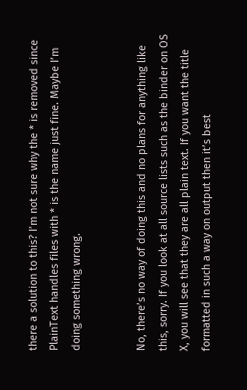there a solution to this? I’m not sure why the * is removed since PlainText handles files with * is the name just fine. Maybe I’m doing something wrong.


No, there’s no way of doing this and no plans for anything like this, sorry. If you look at all source lists such as the binder on OS X, you will see that they are all plain text. If you want the title formatted in such a way on output then it’s best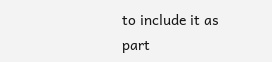to include it as part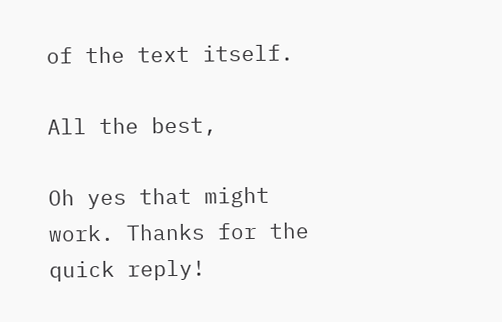of the text itself.

All the best,

Oh yes that might work. Thanks for the quick reply!